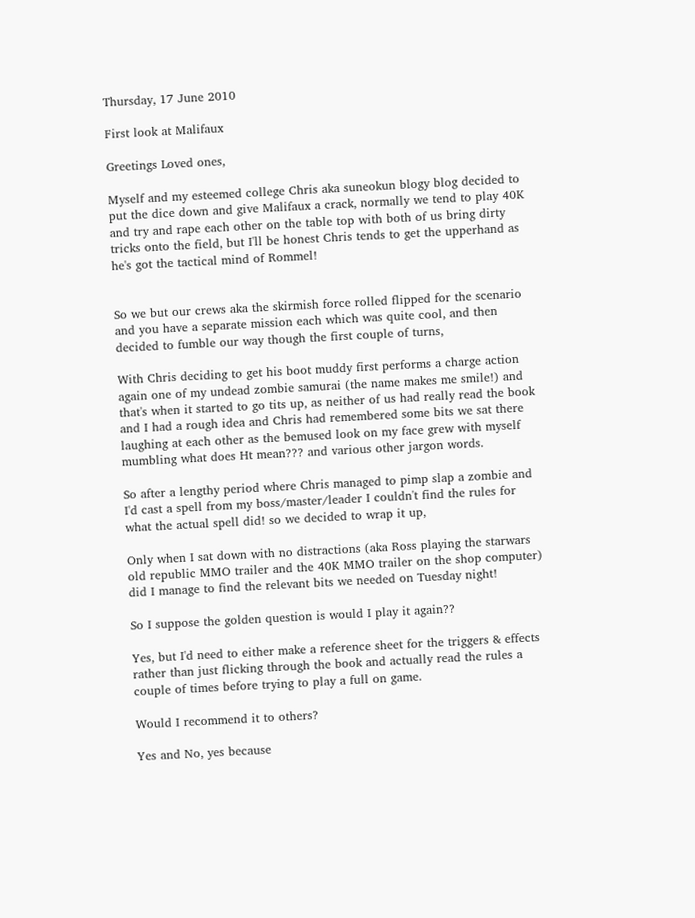Thursday, 17 June 2010

First look at Malifaux

Greetings Loved ones,

Myself and my esteemed college Chris aka suneokun blogy blog decided to put the dice down and give Malifaux a crack, normally we tend to play 40K and try and rape each other on the table top with both of us bring dirty tricks onto the field, but I'll be honest Chris tends to get the upperhand as he's got the tactical mind of Rommel!


So we but our crews aka the skirmish force rolled flipped for the scenario and you have a separate mission each which was quite cool, and then decided to fumble our way though the first couple of turns,

With Chris deciding to get his boot muddy first performs a charge action again one of my undead zombie samurai (the name makes me smile!) and that's when it started to go tits up, as neither of us had really read the book and I had a rough idea and Chris had remembered some bits we sat there laughing at each other as the bemused look on my face grew with myself mumbling what does Ht mean??? and various other jargon words.

So after a lengthy period where Chris managed to pimp slap a zombie and I'd cast a spell from my boss/master/leader I couldn't find the rules for what the actual spell did! so we decided to wrap it up,

Only when I sat down with no distractions (aka Ross playing the starwars old republic MMO trailer and the 40K MMO trailer on the shop computer) did I manage to find the relevant bits we needed on Tuesday night!

So I suppose the golden question is would I play it again??

Yes, but I'd need to either make a reference sheet for the triggers & effects rather than just flicking through the book and actually read the rules a couple of times before trying to play a full on game.

Would I recommend it to others?

Yes and No, yes because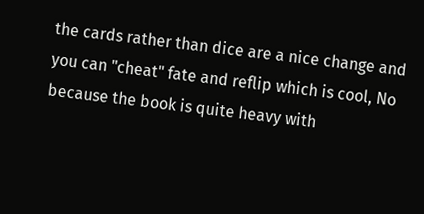the cards rather than dice are a nice change and you can "cheat" fate and reflip which is cool, No because the book is quite heavy with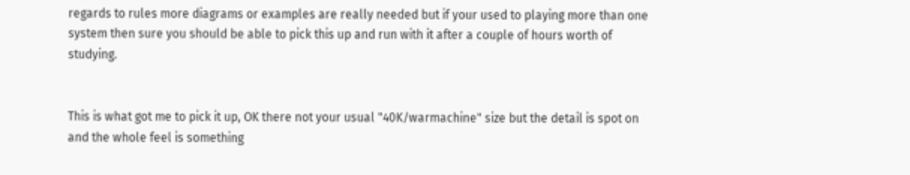regards to rules more diagrams or examples are really needed but if your used to playing more than one system then sure you should be able to pick this up and run with it after a couple of hours worth of studying.


This is what got me to pick it up, OK there not your usual "40K/warmachine" size but the detail is spot on and the whole feel is something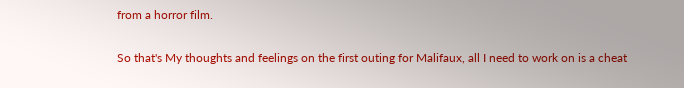from a horror film.

So that's My thoughts and feelings on the first outing for Malifaux, all I need to work on is a cheat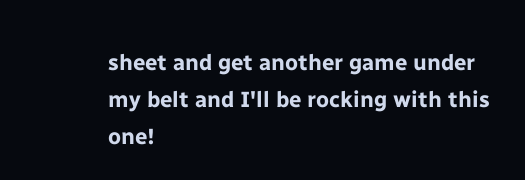sheet and get another game under my belt and I'll be rocking with this one!